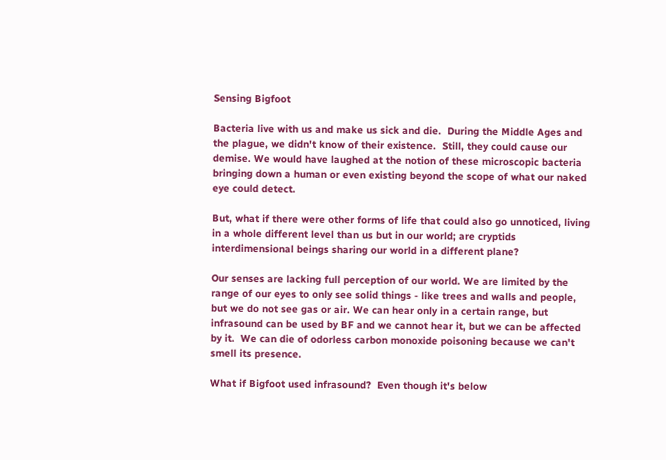Sensing Bigfoot

Bacteria live with us and make us sick and die.  During the Middle Ages and the plague, we didn't know of their existence.  Still, they could cause our demise. We would have laughed at the notion of these microscopic bacteria bringing down a human or even existing beyond the scope of what our naked eye could detect.

But, what if there were other forms of life that could also go unnoticed, living in a whole different level than us but in our world; are cryptids interdimensional beings sharing our world in a different plane?

Our senses are lacking full perception of our world. We are limited by the range of our eyes to only see solid things - like trees and walls and people, but we do not see gas or air. We can hear only in a certain range, but infrasound can be used by BF and we cannot hear it, but we can be affected by it.  We can die of odorless carbon monoxide poisoning because we can't smell its presence.

What if Bigfoot used infrasound?  Even though it's below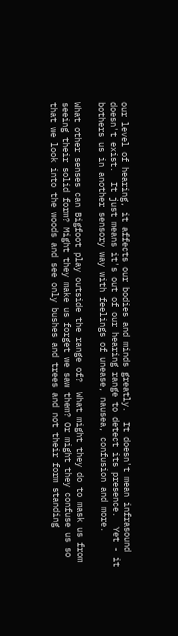our level of hearing, it affects our bodies and minds greatly.  It doesn't mean infrasound doesn't exist.  It just means it's out of our hearing range to detect its presence.  Yet - it bothers us in another sensory way with feelings of unease, nausea, confusion and more.

What other senses can Bigfoot play outside the range of?  What might they do to mask us from seeing their solid form? Might they make us forget we saw them? Or might they confuse us so that we look into the woods and see only bushes and trees and not their form standing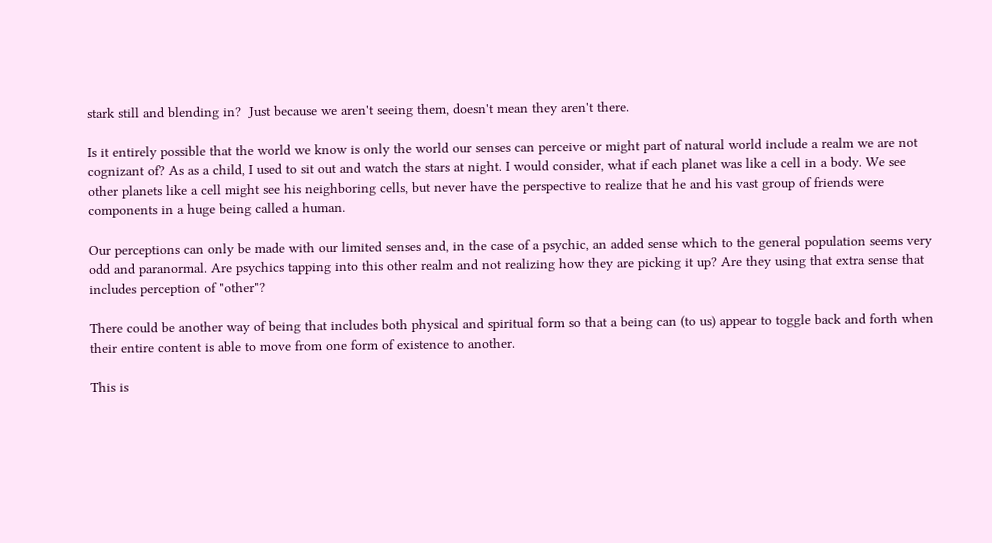stark still and blending in?  Just because we aren't seeing them, doesn't mean they aren't there.

Is it entirely possible that the world we know is only the world our senses can perceive or might part of natural world include a realm we are not cognizant of? As as a child, I used to sit out and watch the stars at night. I would consider, what if each planet was like a cell in a body. We see other planets like a cell might see his neighboring cells, but never have the perspective to realize that he and his vast group of friends were components in a huge being called a human.

Our perceptions can only be made with our limited senses and, in the case of a psychic, an added sense which to the general population seems very odd and paranormal. Are psychics tapping into this other realm and not realizing how they are picking it up? Are they using that extra sense that includes perception of "other"?

There could be another way of being that includes both physical and spiritual form so that a being can (to us) appear to toggle back and forth when their entire content is able to move from one form of existence to another.

This is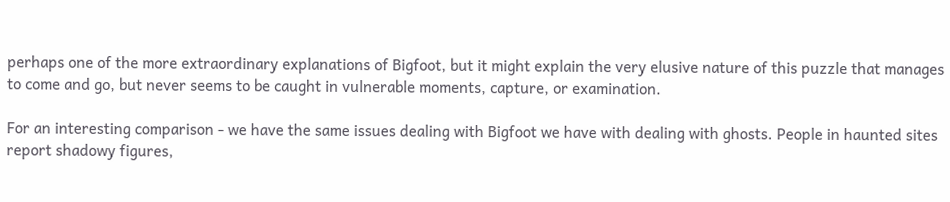perhaps one of the more extraordinary explanations of Bigfoot, but it might explain the very elusive nature of this puzzle that manages to come and go, but never seems to be caught in vulnerable moments, capture, or examination.

For an interesting comparison - we have the same issues dealing with Bigfoot we have with dealing with ghosts. People in haunted sites report shadowy figures,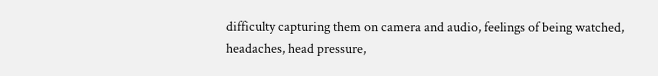difficulty capturing them on camera and audio, feelings of being watched, headaches, head pressure,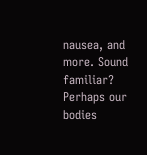nausea, and more. Sound familiar? Perhaps our bodies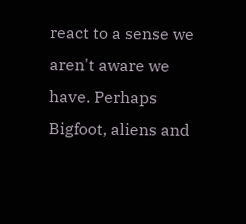react to a sense we aren't aware we have. Perhaps Bigfoot, aliens and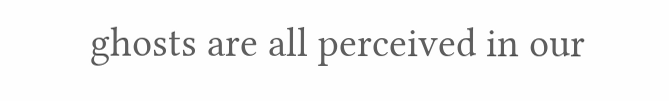ghosts are all perceived in our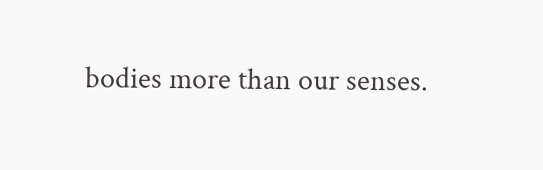bodies more than our senses.